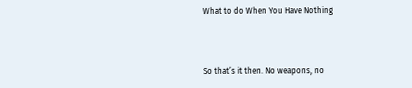What to do When You Have Nothing



So that’s it then. No weapons, no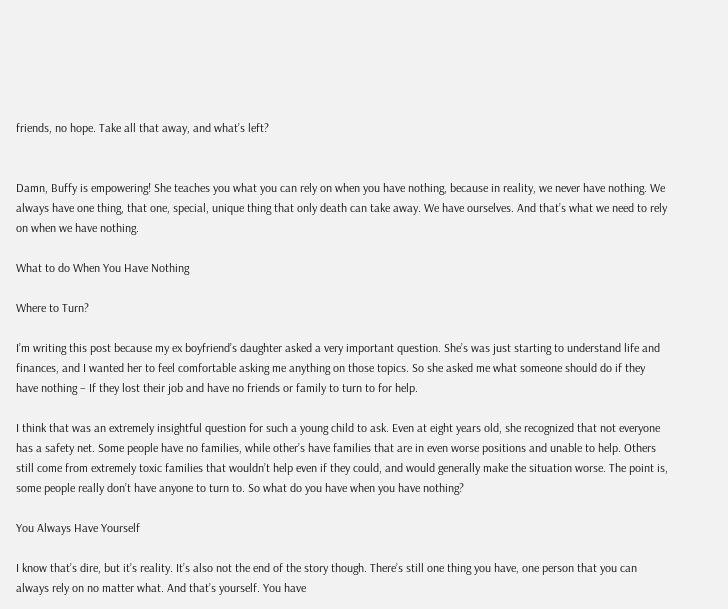friends, no hope. Take all that away, and what’s left?


Damn, Buffy is empowering! She teaches you what you can rely on when you have nothing, because in reality, we never have nothing. We always have one thing, that one, special, unique thing that only death can take away. We have ourselves. And that’s what we need to rely on when we have nothing.

What to do When You Have Nothing

Where to Turn?

I’m writing this post because my ex boyfriend’s daughter asked a very important question. She’s was just starting to understand life and finances, and I wanted her to feel comfortable asking me anything on those topics. So she asked me what someone should do if they have nothing – If they lost their job and have no friends or family to turn to for help.

I think that was an extremely insightful question for such a young child to ask. Even at eight years old, she recognized that not everyone has a safety net. Some people have no families, while other’s have families that are in even worse positions and unable to help. Others still come from extremely toxic families that wouldn’t help even if they could, and would generally make the situation worse. The point is, some people really don’t have anyone to turn to. So what do you have when you have nothing?

You Always Have Yourself

I know that’s dire, but it’s reality. It’s also not the end of the story though. There’s still one thing you have, one person that you can always rely on no matter what. And that’s yourself. You have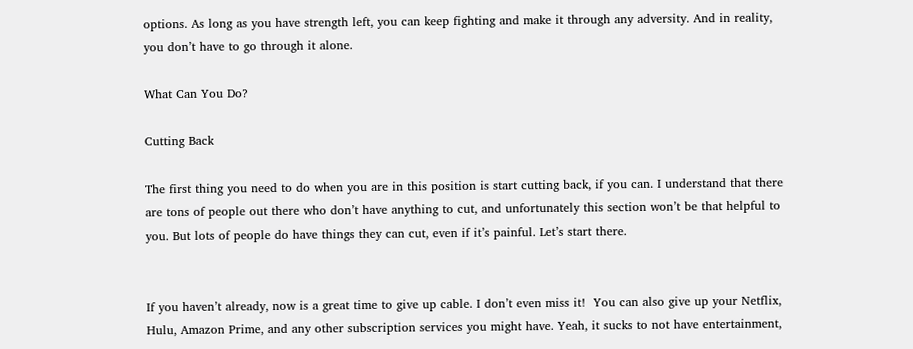options. As long as you have strength left, you can keep fighting and make it through any adversity. And in reality, you don’t have to go through it alone.

What Can You Do?

Cutting Back

The first thing you need to do when you are in this position is start cutting back, if you can. I understand that there are tons of people out there who don’t have anything to cut, and unfortunately this section won’t be that helpful to you. But lots of people do have things they can cut, even if it’s painful. Let’s start there.


If you haven’t already, now is a great time to give up cable. I don’t even miss it!  You can also give up your Netflix, Hulu, Amazon Prime, and any other subscription services you might have. Yeah, it sucks to not have entertainment,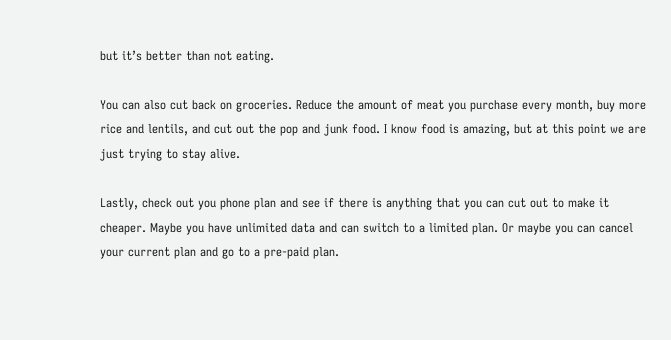but it’s better than not eating.

You can also cut back on groceries. Reduce the amount of meat you purchase every month, buy more rice and lentils, and cut out the pop and junk food. I know food is amazing, but at this point we are just trying to stay alive.

Lastly, check out you phone plan and see if there is anything that you can cut out to make it cheaper. Maybe you have unlimited data and can switch to a limited plan. Or maybe you can cancel your current plan and go to a pre-paid plan.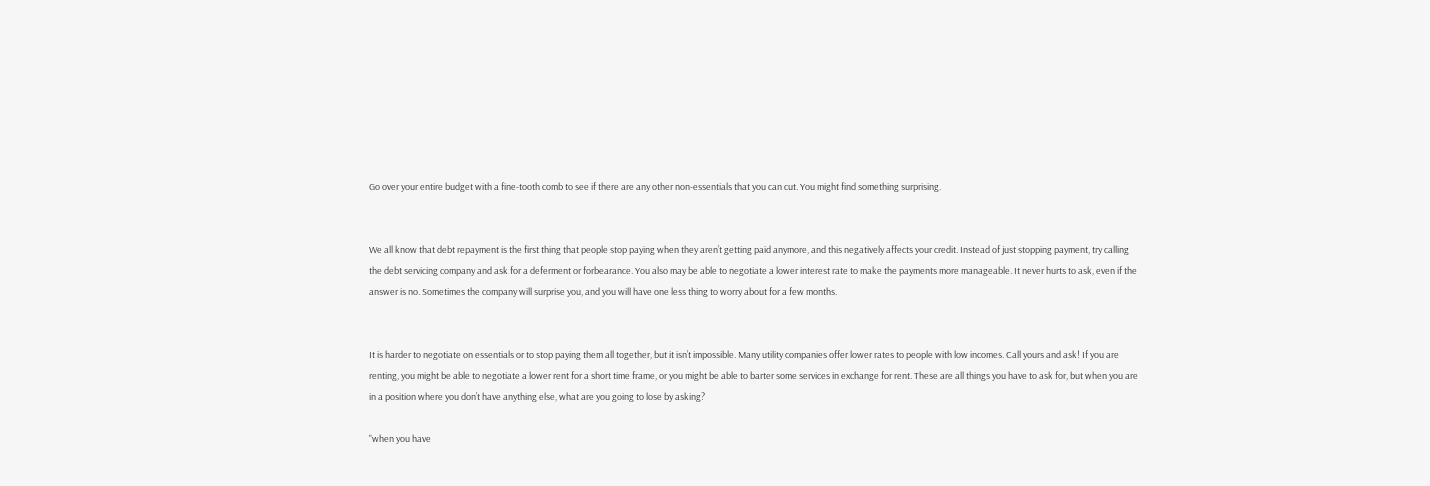Go over your entire budget with a fine-tooth comb to see if there are any other non-essentials that you can cut. You might find something surprising.


We all know that debt repayment is the first thing that people stop paying when they aren’t getting paid anymore, and this negatively affects your credit. Instead of just stopping payment, try calling the debt servicing company and ask for a deferment or forbearance. You also may be able to negotiate a lower interest rate to make the payments more manageable. It never hurts to ask, even if the answer is no. Sometimes the company will surprise you, and you will have one less thing to worry about for a few months.


It is harder to negotiate on essentials or to stop paying them all together, but it isn’t impossible. Many utility companies offer lower rates to people with low incomes. Call yours and ask! If you are renting, you might be able to negotiate a lower rent for a short time frame, or you might be able to barter some services in exchange for rent. These are all things you have to ask for, but when you are in a position where you don’t have anything else, what are you going to lose by asking?

"when you have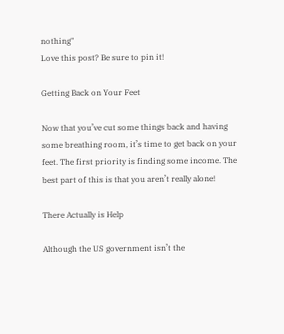nothing"
Love this post? Be sure to pin it!

Getting Back on Your Feet

Now that you’ve cut some things back and having some breathing room, it’s time to get back on your feet. The first priority is finding some income. The best part of this is that you aren’t really alone!

There Actually is Help

Although the US government isn’t the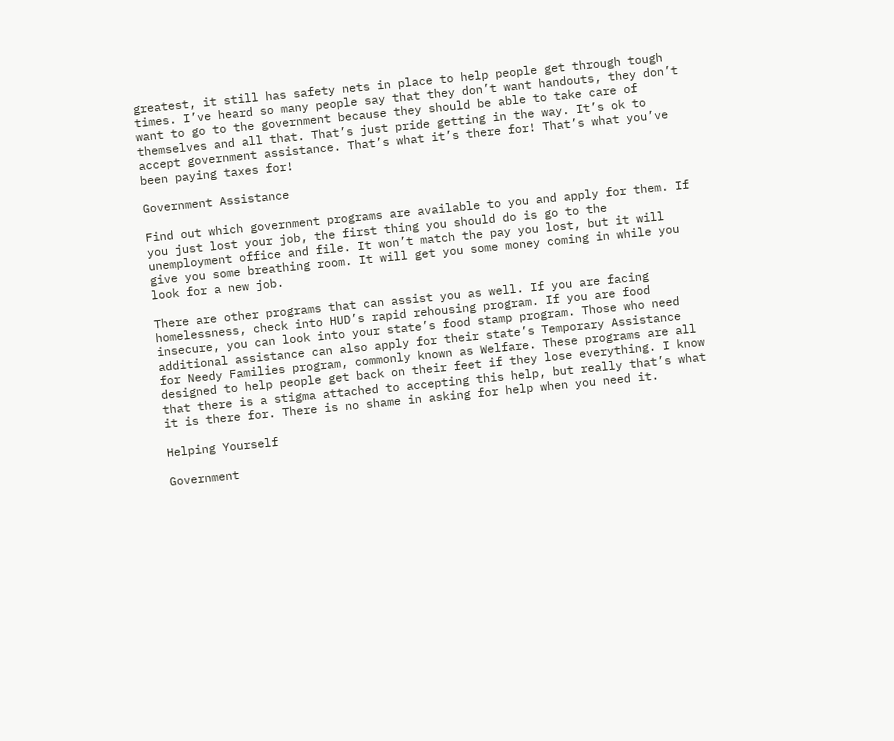greatest, it still has safety nets in place to help people get through tough times. I’ve heard so many people say that they don’t want handouts, they don’t want to go to the government because they should be able to take care of themselves and all that. That’s just pride getting in the way. It’s ok to accept government assistance. That’s what it’s there for! That’s what you’ve been paying taxes for!

Government Assistance

Find out which government programs are available to you and apply for them. If you just lost your job, the first thing you should do is go to the unemployment office and file. It won’t match the pay you lost, but it will give you some breathing room. It will get you some money coming in while you look for a new job.

There are other programs that can assist you as well. If you are facing homelessness, check into HUD’s rapid rehousing program. If you are food insecure, you can look into your state’s food stamp program. Those who need additional assistance can also apply for their state’s Temporary Assistance for Needy Families program, commonly known as Welfare. These programs are all designed to help people get back on their feet if they lose everything. I know that there is a stigma attached to accepting this help, but really that’s what it is there for. There is no shame in asking for help when you need it.

Helping Yourself

Government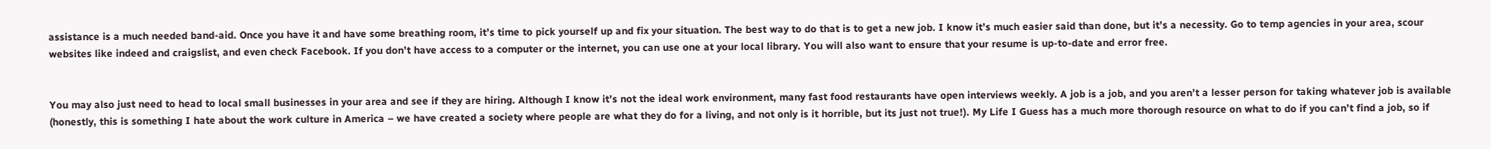assistance is a much needed band-aid. Once you have it and have some breathing room, it’s time to pick yourself up and fix your situation. The best way to do that is to get a new job. I know it’s much easier said than done, but it’s a necessity. Go to temp agencies in your area, scour websites like indeed and craigslist, and even check Facebook. If you don’t have access to a computer or the internet, you can use one at your local library. You will also want to ensure that your resume is up-to-date and error free.


You may also just need to head to local small businesses in your area and see if they are hiring. Although I know it’s not the ideal work environment, many fast food restaurants have open interviews weekly. A job is a job, and you aren’t a lesser person for taking whatever job is available (honestly, this is something I hate about the work culture in America – we have created a society where people are what they do for a living, and not only is it horrible, but its just not true!). My Life I Guess has a much more thorough resource on what to do if you can’t find a job, so if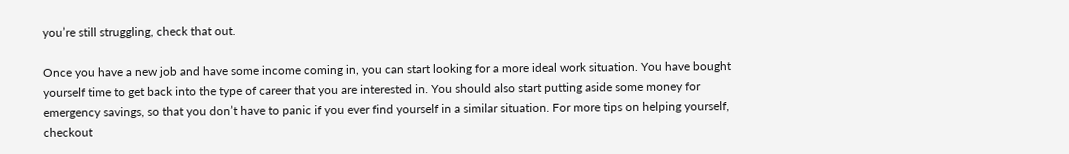you’re still struggling, check that out.

Once you have a new job and have some income coming in, you can start looking for a more ideal work situation. You have bought yourself time to get back into the type of career that you are interested in. You should also start putting aside some money for emergency savings, so that you don’t have to panic if you ever find yourself in a similar situation. For more tips on helping yourself, checkout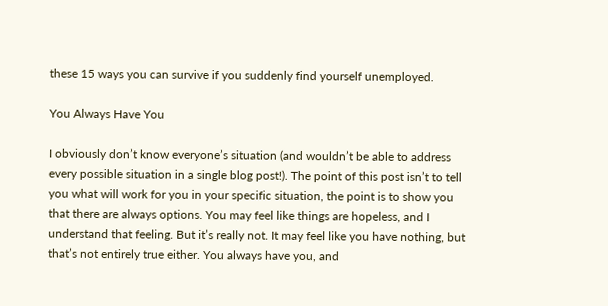these 15 ways you can survive if you suddenly find yourself unemployed.

You Always Have You

I obviously don’t know everyone’s situation (and wouldn’t be able to address every possible situation in a single blog post!). The point of this post isn’t to tell you what will work for you in your specific situation, the point is to show you that there are always options. You may feel like things are hopeless, and I understand that feeling. But it’s really not. It may feel like you have nothing, but that’s not entirely true either. You always have you, and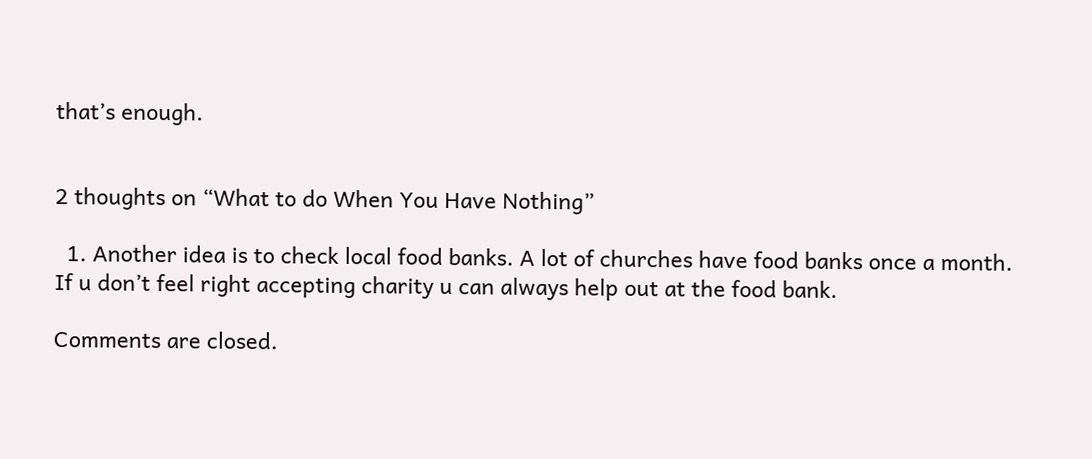that’s enough.


2 thoughts on “What to do When You Have Nothing”

  1. Another idea is to check local food banks. A lot of churches have food banks once a month. If u don’t feel right accepting charity u can always help out at the food bank.

Comments are closed.